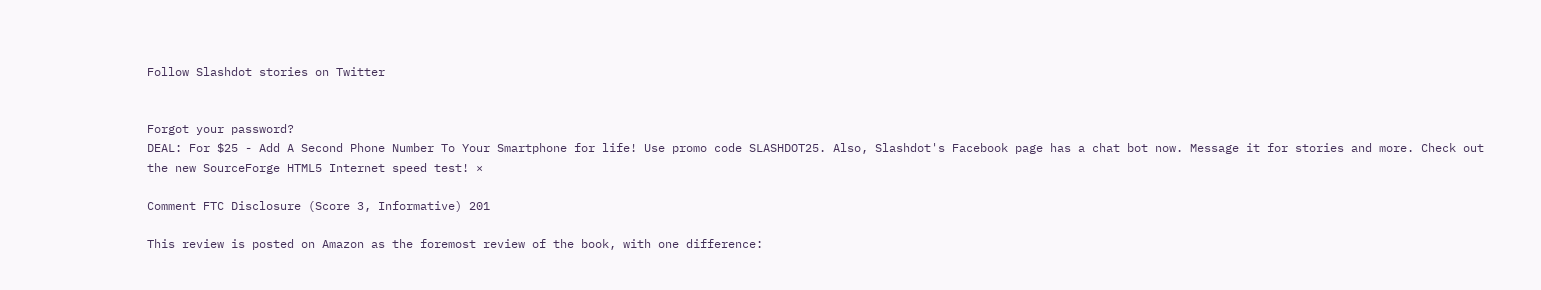Follow Slashdot stories on Twitter


Forgot your password?
DEAL: For $25 - Add A Second Phone Number To Your Smartphone for life! Use promo code SLASHDOT25. Also, Slashdot's Facebook page has a chat bot now. Message it for stories and more. Check out the new SourceForge HTML5 Internet speed test! ×

Comment FTC Disclosure (Score 3, Informative) 201

This review is posted on Amazon as the foremost review of the book, with one difference: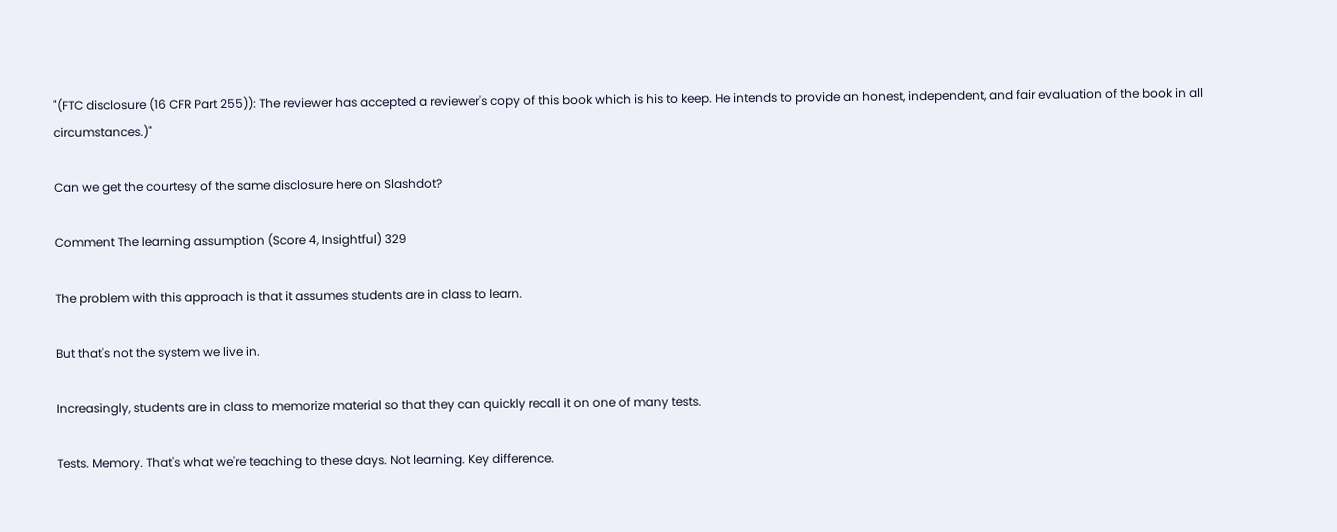"(FTC disclosure (16 CFR Part 255)): The reviewer has accepted a reviewer's copy of this book which is his to keep. He intends to provide an honest, independent, and fair evaluation of the book in all circumstances.)"

Can we get the courtesy of the same disclosure here on Slashdot?

Comment The learning assumption (Score 4, Insightful) 329

The problem with this approach is that it assumes students are in class to learn.

But that's not the system we live in.

Increasingly, students are in class to memorize material so that they can quickly recall it on one of many tests.

Tests. Memory. That's what we're teaching to these days. Not learning. Key difference.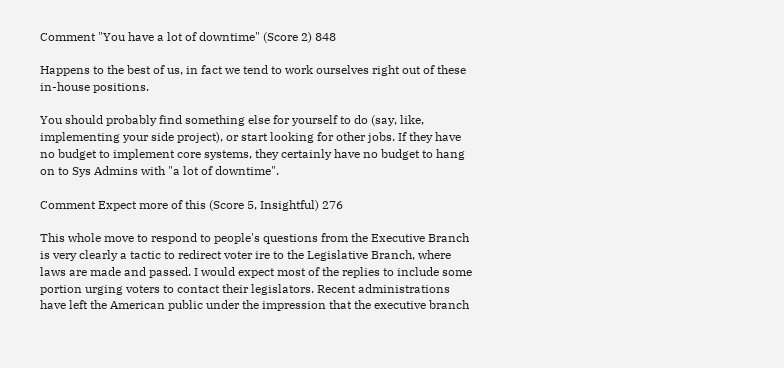Comment "You have a lot of downtime" (Score 2) 848

Happens to the best of us, in fact we tend to work ourselves right out of these in-house positions.

You should probably find something else for yourself to do (say, like, implementing your side project), or start looking for other jobs. If they have no budget to implement core systems, they certainly have no budget to hang on to Sys Admins with "a lot of downtime".

Comment Expect more of this (Score 5, Insightful) 276

This whole move to respond to people's questions from the Executive Branch is very clearly a tactic to redirect voter ire to the Legislative Branch, where laws are made and passed. I would expect most of the replies to include some portion urging voters to contact their legislators. Recent administrations have left the American public under the impression that the executive branch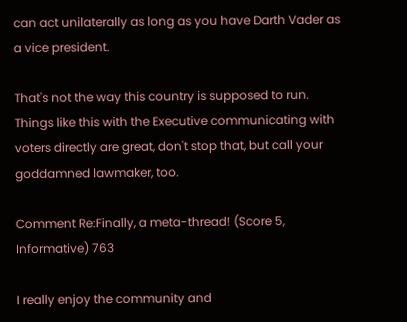can act unilaterally as long as you have Darth Vader as a vice president.

That's not the way this country is supposed to run. Things like this with the Executive communicating with voters directly are great, don't stop that, but call your goddamned lawmaker, too.

Comment Re:Finally, a meta-thread! (Score 5, Informative) 763

I really enjoy the community and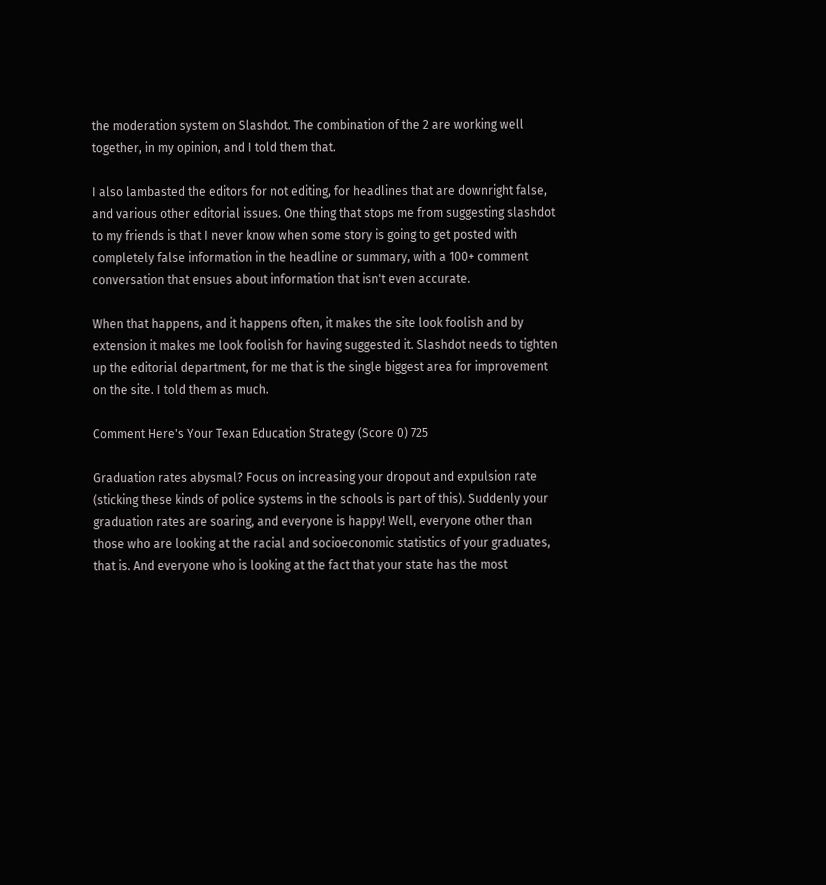the moderation system on Slashdot. The combination of the 2 are working well together, in my opinion, and I told them that.

I also lambasted the editors for not editing, for headlines that are downright false, and various other editorial issues. One thing that stops me from suggesting slashdot to my friends is that I never know when some story is going to get posted with completely false information in the headline or summary, with a 100+ comment conversation that ensues about information that isn't even accurate.

When that happens, and it happens often, it makes the site look foolish and by extension it makes me look foolish for having suggested it. Slashdot needs to tighten up the editorial department, for me that is the single biggest area for improvement on the site. I told them as much.

Comment Here's Your Texan Education Strategy (Score 0) 725

Graduation rates abysmal? Focus on increasing your dropout and expulsion rate (sticking these kinds of police systems in the schools is part of this). Suddenly your graduation rates are soaring, and everyone is happy! Well, everyone other than those who are looking at the racial and socioeconomic statistics of your graduates, that is. And everyone who is looking at the fact that your state has the most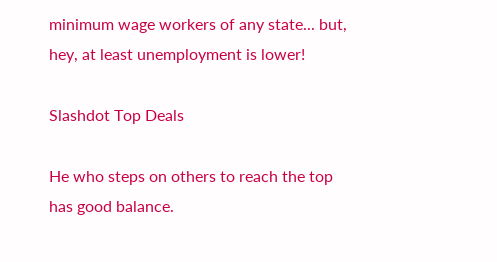minimum wage workers of any state... but, hey, at least unemployment is lower!

Slashdot Top Deals

He who steps on others to reach the top has good balance.